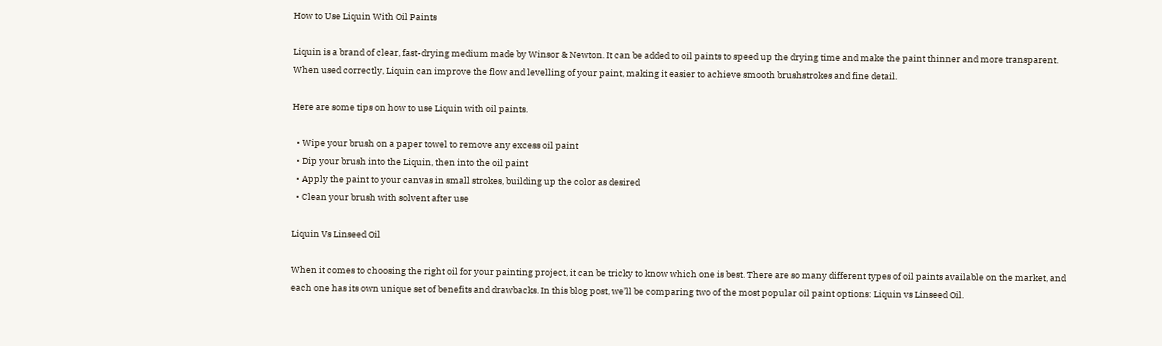How to Use Liquin With Oil Paints

Liquin is a brand of clear, fast-drying medium made by Winsor & Newton. It can be added to oil paints to speed up the drying time and make the paint thinner and more transparent. When used correctly, Liquin can improve the flow and levelling of your paint, making it easier to achieve smooth brushstrokes and fine detail.

Here are some tips on how to use Liquin with oil paints.

  • Wipe your brush on a paper towel to remove any excess oil paint
  • Dip your brush into the Liquin, then into the oil paint
  • Apply the paint to your canvas in small strokes, building up the color as desired
  • Clean your brush with solvent after use

Liquin Vs Linseed Oil

When it comes to choosing the right oil for your painting project, it can be tricky to know which one is best. There are so many different types of oil paints available on the market, and each one has its own unique set of benefits and drawbacks. In this blog post, we’ll be comparing two of the most popular oil paint options: Liquin vs Linseed Oil.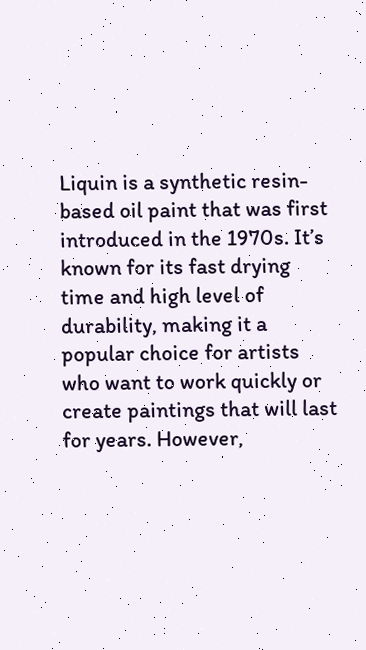Liquin is a synthetic resin-based oil paint that was first introduced in the 1970s. It’s known for its fast drying time and high level of durability, making it a popular choice for artists who want to work quickly or create paintings that will last for years. However,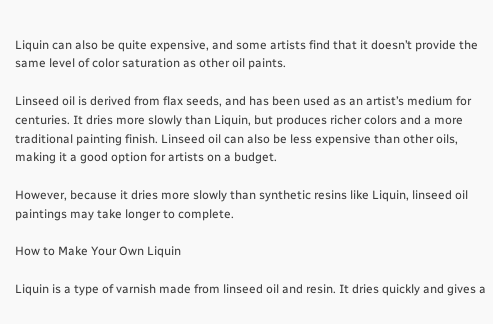Liquin can also be quite expensive, and some artists find that it doesn’t provide the same level of color saturation as other oil paints.

Linseed oil is derived from flax seeds, and has been used as an artist’s medium for centuries. It dries more slowly than Liquin, but produces richer colors and a more traditional painting finish. Linseed oil can also be less expensive than other oils, making it a good option for artists on a budget.

However, because it dries more slowly than synthetic resins like Liquin, linseed oil paintings may take longer to complete.

How to Make Your Own Liquin

Liquin is a type of varnish made from linseed oil and resin. It dries quickly and gives a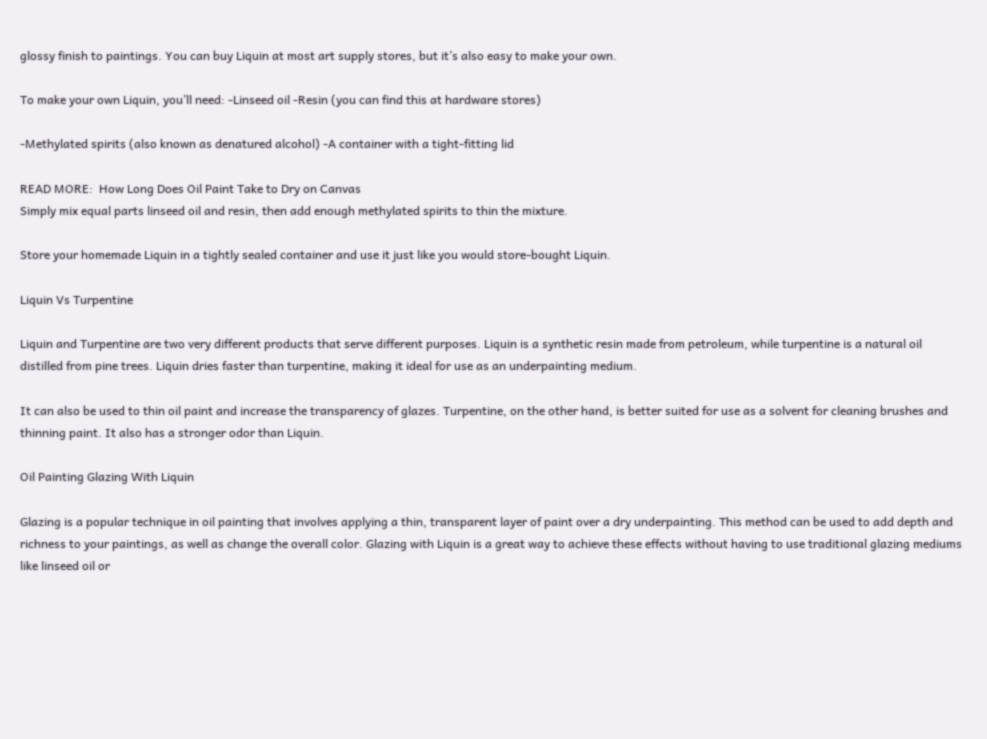glossy finish to paintings. You can buy Liquin at most art supply stores, but it’s also easy to make your own.

To make your own Liquin, you’ll need: -Linseed oil -Resin (you can find this at hardware stores)

-Methylated spirits (also known as denatured alcohol) -A container with a tight-fitting lid

READ MORE:  How Long Does Oil Paint Take to Dry on Canvas
Simply mix equal parts linseed oil and resin, then add enough methylated spirits to thin the mixture.

Store your homemade Liquin in a tightly sealed container and use it just like you would store-bought Liquin.

Liquin Vs Turpentine

Liquin and Turpentine are two very different products that serve different purposes. Liquin is a synthetic resin made from petroleum, while turpentine is a natural oil distilled from pine trees. Liquin dries faster than turpentine, making it ideal for use as an underpainting medium.

It can also be used to thin oil paint and increase the transparency of glazes. Turpentine, on the other hand, is better suited for use as a solvent for cleaning brushes and thinning paint. It also has a stronger odor than Liquin.

Oil Painting Glazing With Liquin

Glazing is a popular technique in oil painting that involves applying a thin, transparent layer of paint over a dry underpainting. This method can be used to add depth and richness to your paintings, as well as change the overall color. Glazing with Liquin is a great way to achieve these effects without having to use traditional glazing mediums like linseed oil or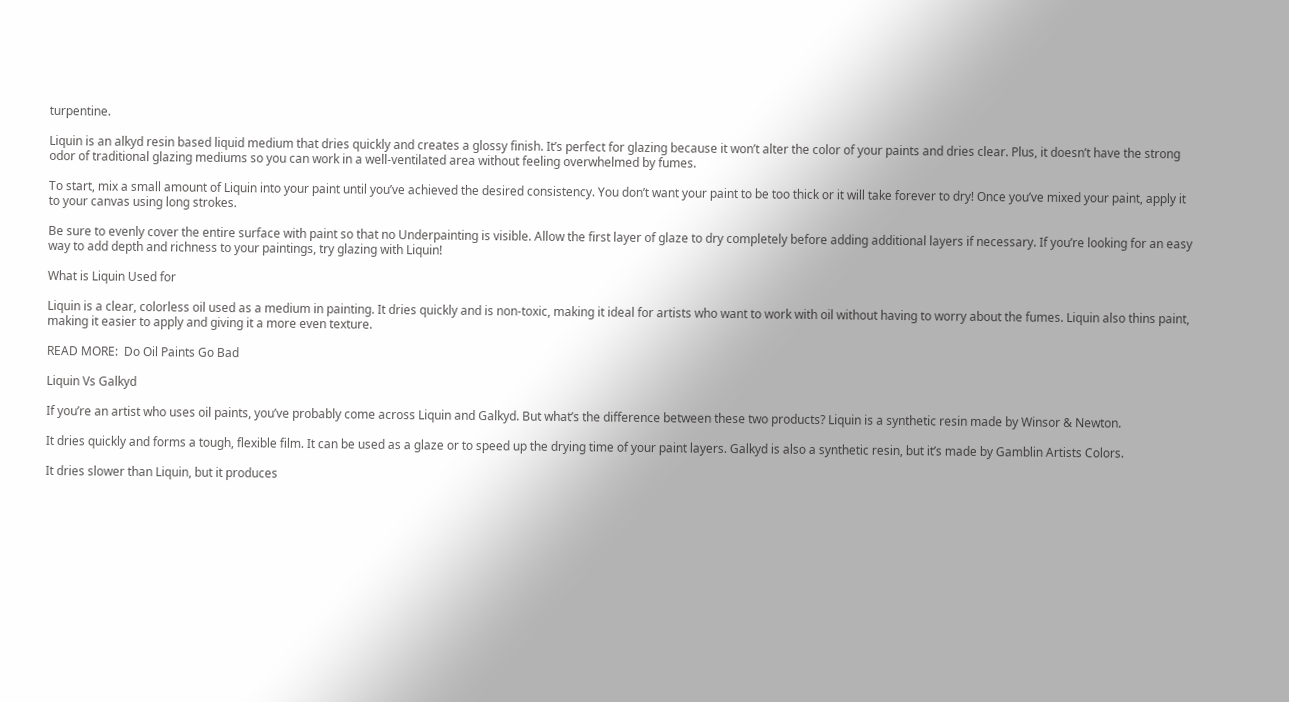turpentine.

Liquin is an alkyd resin based liquid medium that dries quickly and creates a glossy finish. It’s perfect for glazing because it won’t alter the color of your paints and dries clear. Plus, it doesn’t have the strong odor of traditional glazing mediums so you can work in a well-ventilated area without feeling overwhelmed by fumes.

To start, mix a small amount of Liquin into your paint until you’ve achieved the desired consistency. You don’t want your paint to be too thick or it will take forever to dry! Once you’ve mixed your paint, apply it to your canvas using long strokes.

Be sure to evenly cover the entire surface with paint so that no Underpainting is visible. Allow the first layer of glaze to dry completely before adding additional layers if necessary. If you’re looking for an easy way to add depth and richness to your paintings, try glazing with Liquin!

What is Liquin Used for

Liquin is a clear, colorless oil used as a medium in painting. It dries quickly and is non-toxic, making it ideal for artists who want to work with oil without having to worry about the fumes. Liquin also thins paint, making it easier to apply and giving it a more even texture.

READ MORE:  Do Oil Paints Go Bad

Liquin Vs Galkyd

If you’re an artist who uses oil paints, you’ve probably come across Liquin and Galkyd. But what’s the difference between these two products? Liquin is a synthetic resin made by Winsor & Newton.

It dries quickly and forms a tough, flexible film. It can be used as a glaze or to speed up the drying time of your paint layers. Galkyd is also a synthetic resin, but it’s made by Gamblin Artists Colors.

It dries slower than Liquin, but it produces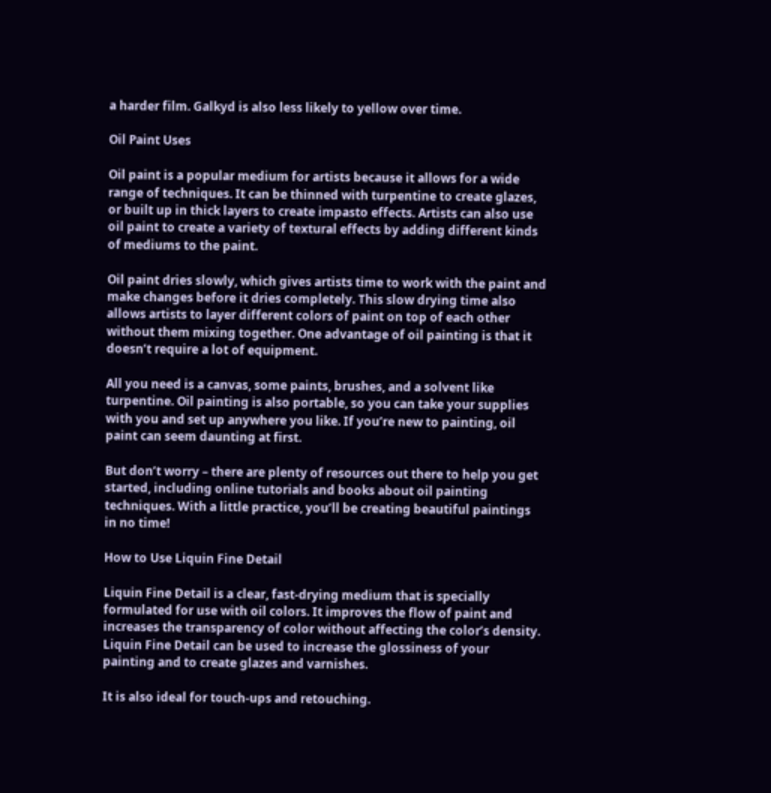a harder film. Galkyd is also less likely to yellow over time.

Oil Paint Uses

Oil paint is a popular medium for artists because it allows for a wide range of techniques. It can be thinned with turpentine to create glazes, or built up in thick layers to create impasto effects. Artists can also use oil paint to create a variety of textural effects by adding different kinds of mediums to the paint.

Oil paint dries slowly, which gives artists time to work with the paint and make changes before it dries completely. This slow drying time also allows artists to layer different colors of paint on top of each other without them mixing together. One advantage of oil painting is that it doesn’t require a lot of equipment.

All you need is a canvas, some paints, brushes, and a solvent like turpentine. Oil painting is also portable, so you can take your supplies with you and set up anywhere you like. If you’re new to painting, oil paint can seem daunting at first.

But don’t worry – there are plenty of resources out there to help you get started, including online tutorials and books about oil painting techniques. With a little practice, you’ll be creating beautiful paintings in no time!

How to Use Liquin Fine Detail

Liquin Fine Detail is a clear, fast-drying medium that is specially formulated for use with oil colors. It improves the flow of paint and increases the transparency of color without affecting the color’s density. Liquin Fine Detail can be used to increase the glossiness of your painting and to create glazes and varnishes.

It is also ideal for touch-ups and retouching.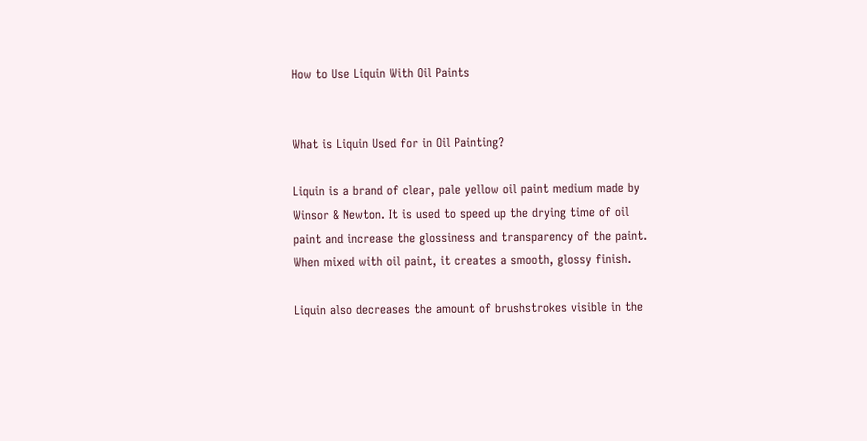How to Use Liquin With Oil Paints


What is Liquin Used for in Oil Painting?

Liquin is a brand of clear, pale yellow oil paint medium made by Winsor & Newton. It is used to speed up the drying time of oil paint and increase the glossiness and transparency of the paint. When mixed with oil paint, it creates a smooth, glossy finish.

Liquin also decreases the amount of brushstrokes visible in the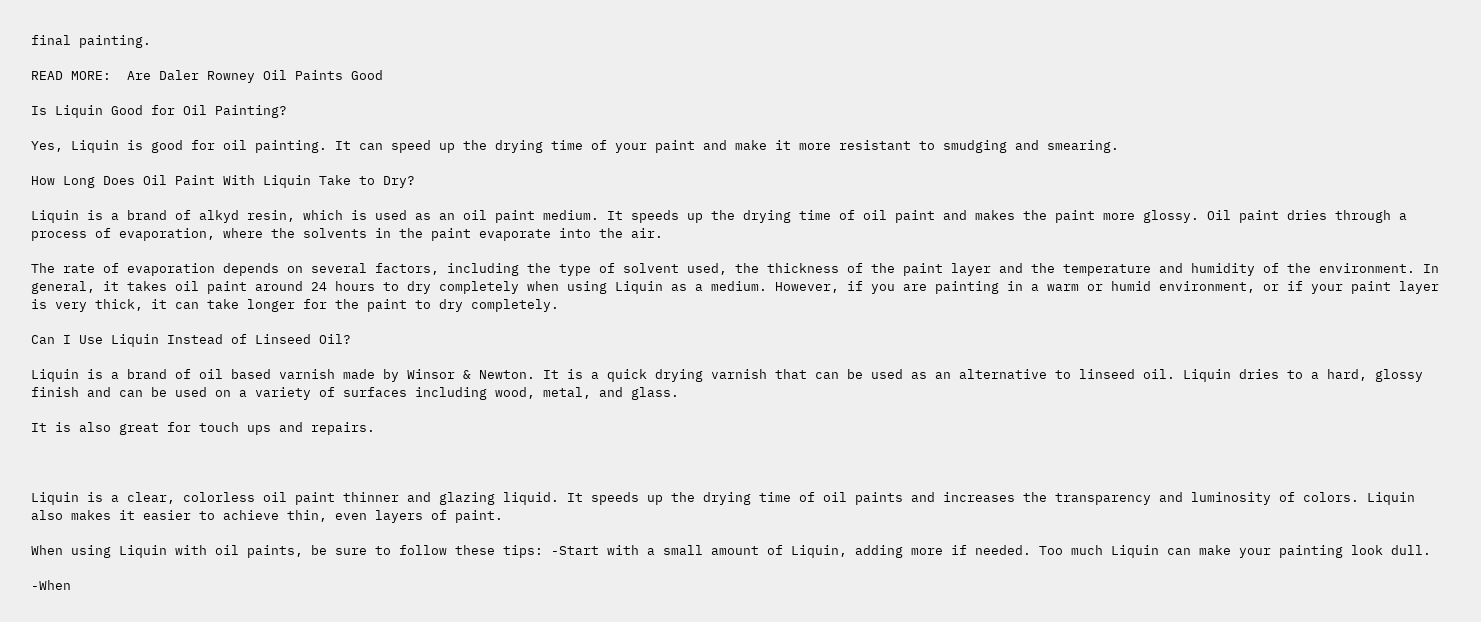final painting.

READ MORE:  Are Daler Rowney Oil Paints Good

Is Liquin Good for Oil Painting?

Yes, Liquin is good for oil painting. It can speed up the drying time of your paint and make it more resistant to smudging and smearing.

How Long Does Oil Paint With Liquin Take to Dry?

Liquin is a brand of alkyd resin, which is used as an oil paint medium. It speeds up the drying time of oil paint and makes the paint more glossy. Oil paint dries through a process of evaporation, where the solvents in the paint evaporate into the air.

The rate of evaporation depends on several factors, including the type of solvent used, the thickness of the paint layer and the temperature and humidity of the environment. In general, it takes oil paint around 24 hours to dry completely when using Liquin as a medium. However, if you are painting in a warm or humid environment, or if your paint layer is very thick, it can take longer for the paint to dry completely.

Can I Use Liquin Instead of Linseed Oil?

Liquin is a brand of oil based varnish made by Winsor & Newton. It is a quick drying varnish that can be used as an alternative to linseed oil. Liquin dries to a hard, glossy finish and can be used on a variety of surfaces including wood, metal, and glass.

It is also great for touch ups and repairs.



Liquin is a clear, colorless oil paint thinner and glazing liquid. It speeds up the drying time of oil paints and increases the transparency and luminosity of colors. Liquin also makes it easier to achieve thin, even layers of paint.

When using Liquin with oil paints, be sure to follow these tips: -Start with a small amount of Liquin, adding more if needed. Too much Liquin can make your painting look dull.

-When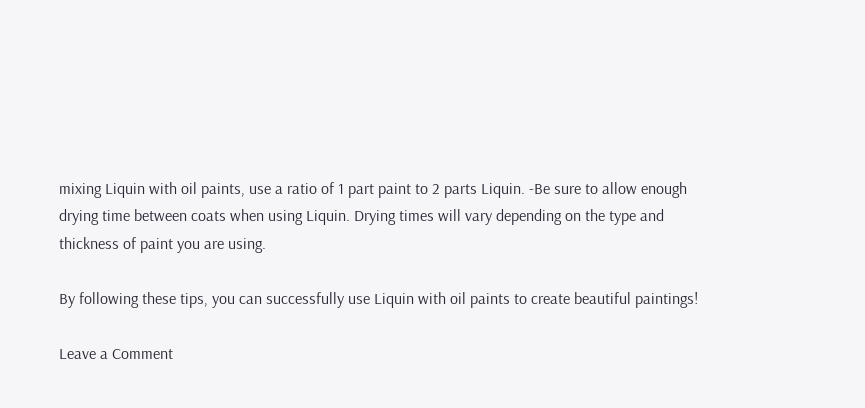mixing Liquin with oil paints, use a ratio of 1 part paint to 2 parts Liquin. -Be sure to allow enough drying time between coats when using Liquin. Drying times will vary depending on the type and thickness of paint you are using.

By following these tips, you can successfully use Liquin with oil paints to create beautiful paintings!

Leave a Comment